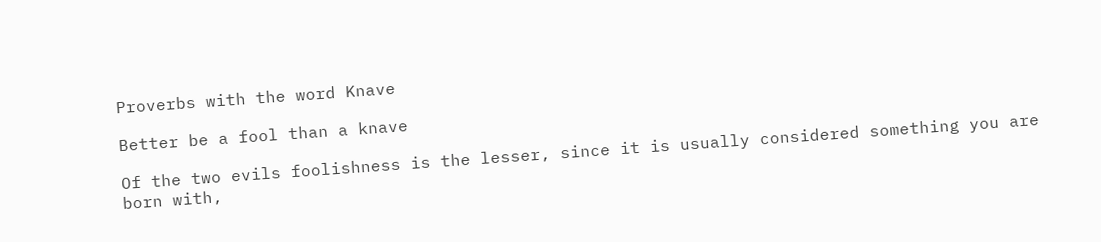Proverbs with the word Knave

Better be a fool than a knave

Of the two evils foolishness is the lesser, since it is usually considered something you are born with,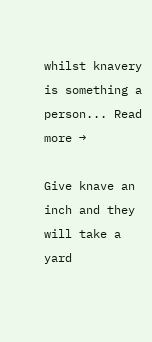whilst knavery is something a person... Read more →

Give knave an inch and they will take a yard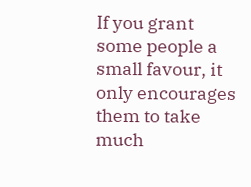If you grant some people a small favour, it only encourages them to take much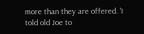more than they are offered. 'I told old Joe to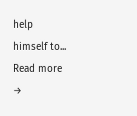help himself to... Read more →